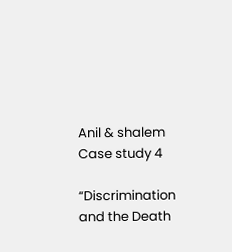Anil & shalem Case study 4

“Discrimination and the Death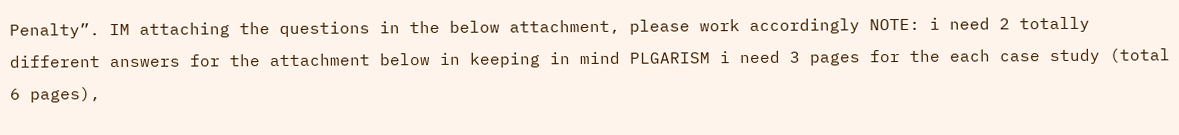Penalty”. IM attaching the questions in the below attachment, please work accordingly NOTE: i need 2 totally different answers for the attachment below in keeping in mind PLGARISM i need 3 pages for the each case study (total 6 pages),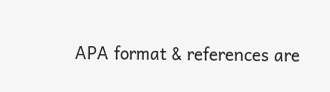APA format & references are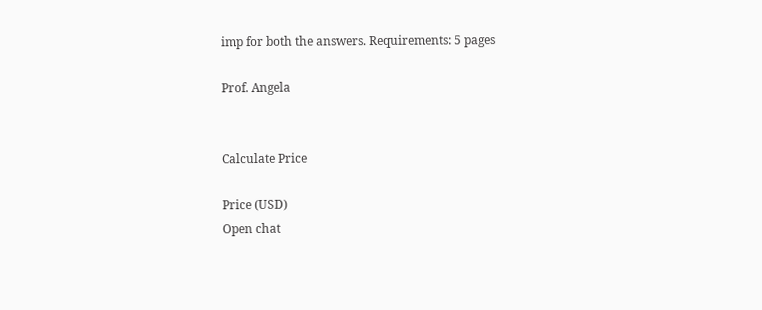imp for both the answers. Requirements: 5 pages

Prof. Angela


Calculate Price

Price (USD)
Open chat